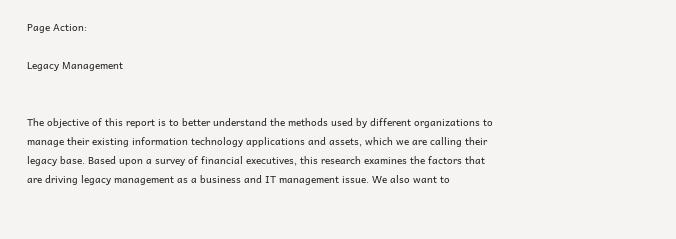Page Action:

Legacy Management


The objective of this report is to better understand the methods used by different organizations to manage their existing information technology applications and assets, which we are calling their legacy base. Based upon a survey of financial executives, this research examines the factors that are driving legacy management as a business and IT management issue. We also want to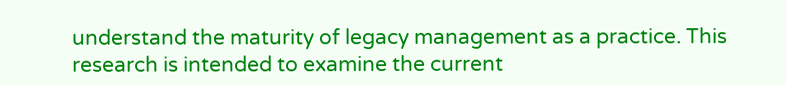understand the maturity of legacy management as a practice. This research is intended to examine the current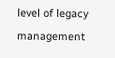level of legacy management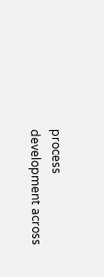process development across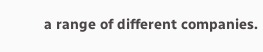a range of different companies.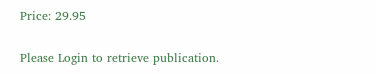Price: 29.95

Please Login to retrieve publication.